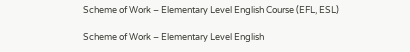Scheme of Work – Elementary Level English Course (EFL, ESL)

Scheme of Work – Elementary Level English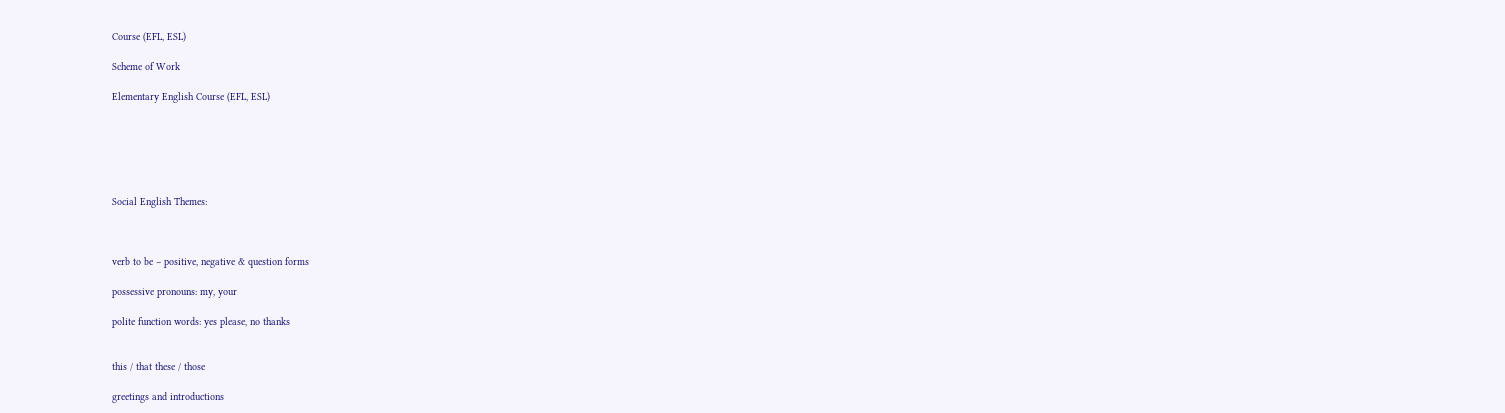Course (EFL, ESL)

Scheme of Work

Elementary English Course (EFL, ESL)






Social English Themes:



verb to be – positive, negative & question forms

possessive pronouns: my, your

polite function words: yes please, no thanks


this / that these / those

greetings and introductions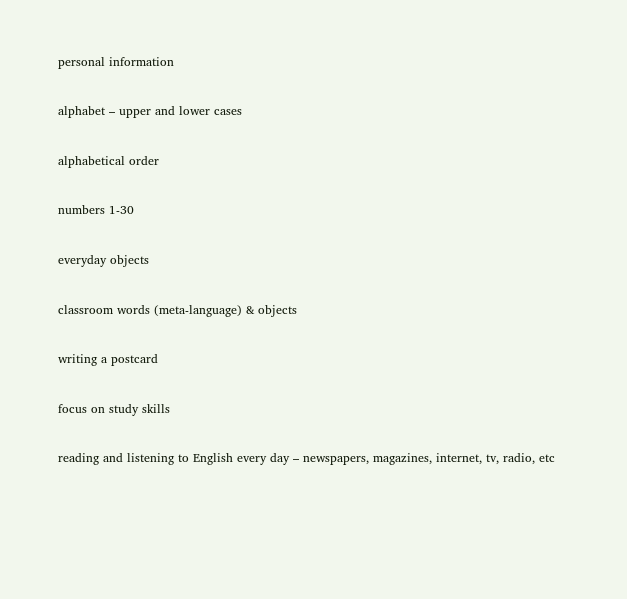personal information

alphabet – upper and lower cases

alphabetical order

numbers 1-30

everyday objects

classroom words (meta-language) & objects

writing a postcard

focus on study skills

reading and listening to English every day – newspapers, magazines, internet, tv, radio, etc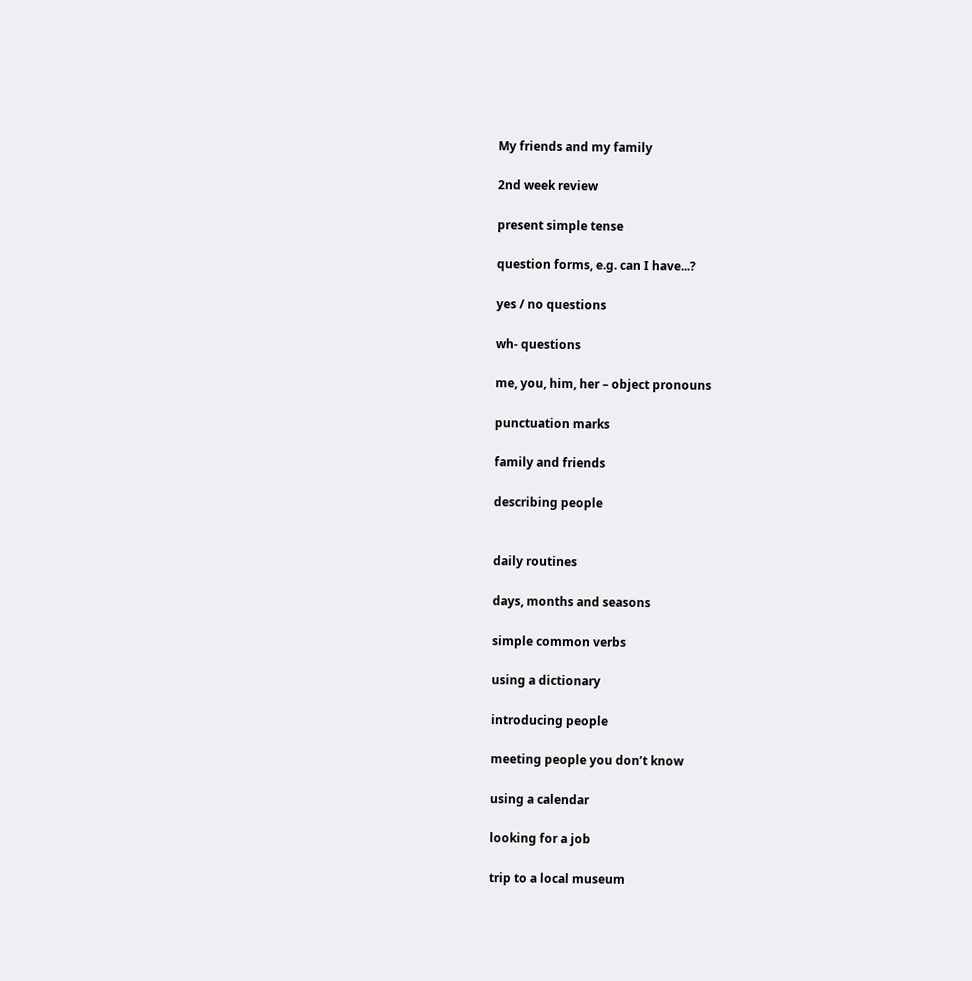My friends and my family

2nd week review

present simple tense

question forms, e.g. can I have...?

yes / no questions

wh- questions

me, you, him, her – object pronouns

punctuation marks

family and friends

describing people


daily routines

days, months and seasons

simple common verbs

using a dictionary

introducing people

meeting people you don’t know

using a calendar

looking for a job

trip to a local museum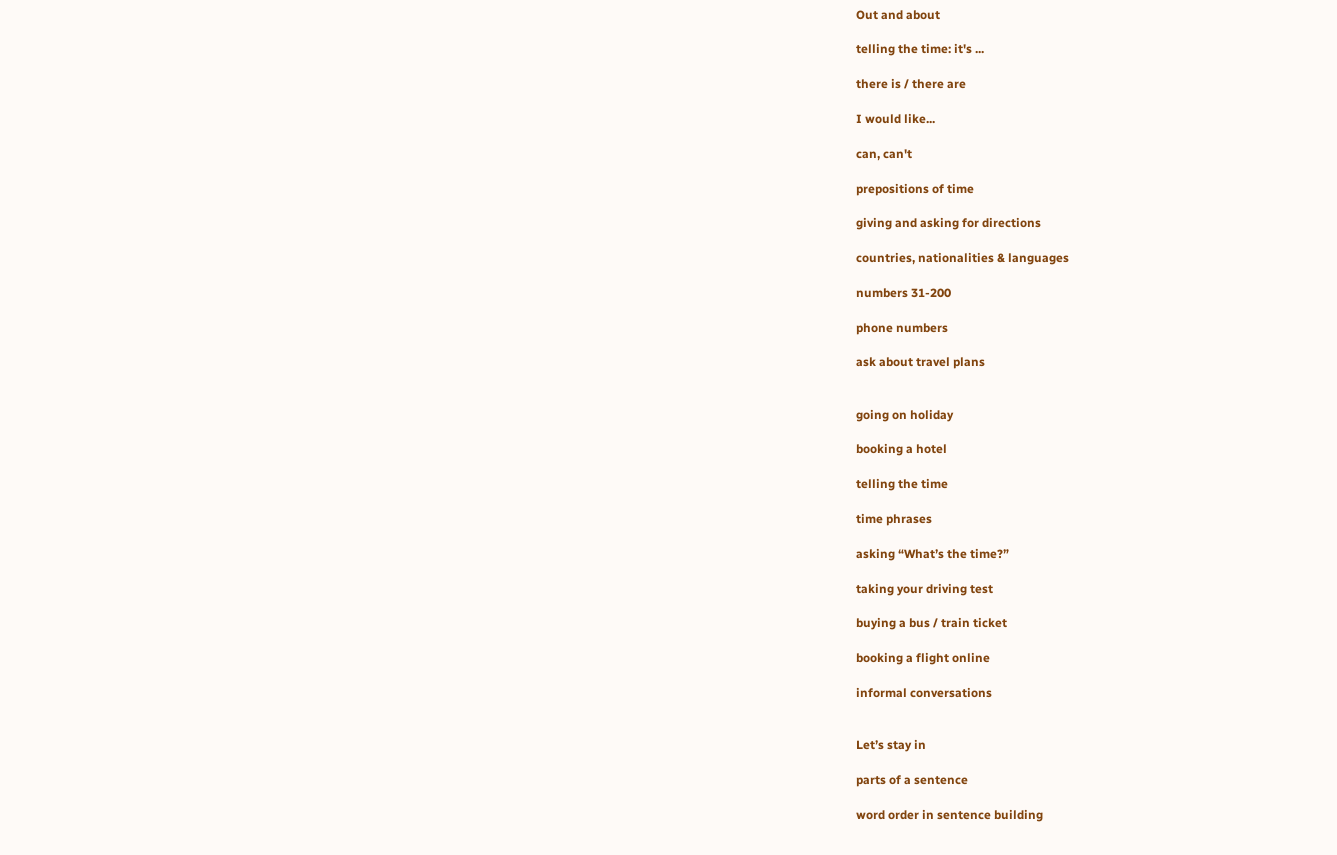Out and about

telling the time: it's ...

there is / there are

I would like...

can, can't

prepositions of time

giving and asking for directions

countries, nationalities & languages

numbers 31-200

phone numbers

ask about travel plans


going on holiday

booking a hotel

telling the time

time phrases

asking “What’s the time?”

taking your driving test

buying a bus / train ticket

booking a flight online

informal conversations


Let’s stay in

parts of a sentence

word order in sentence building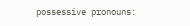possessive pronouns: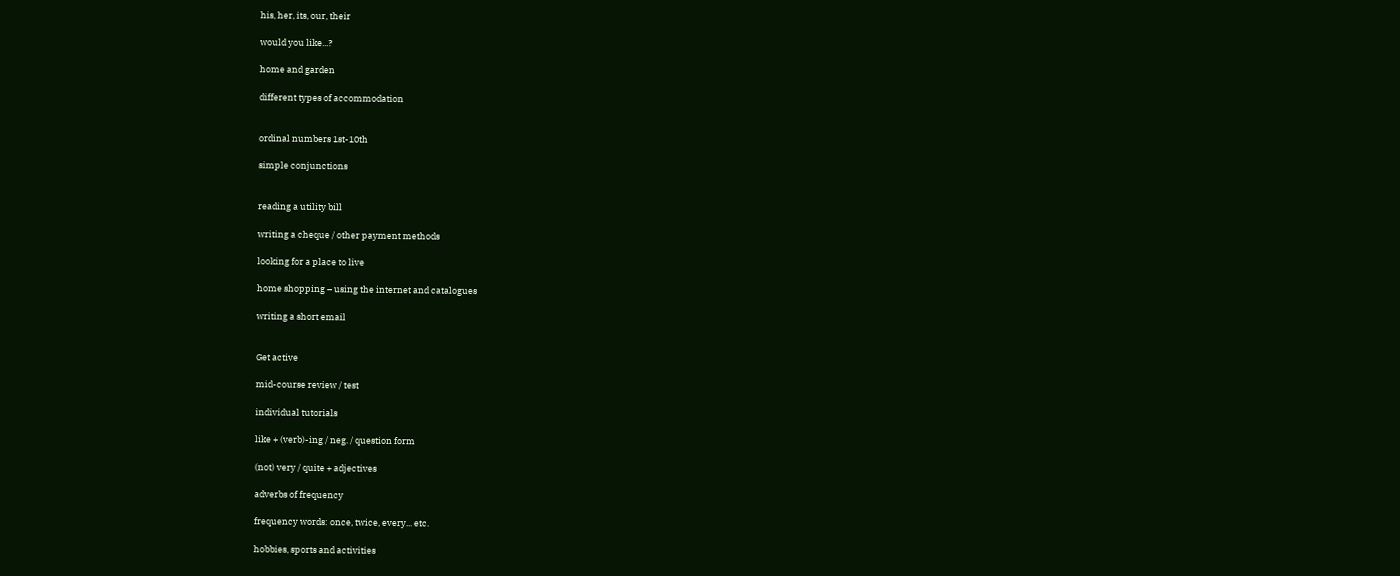his, her, its, our, their

would you like...?

home and garden

different types of accommodation


ordinal numbers 1st-10th

simple conjunctions


reading a utility bill

writing a cheque / other payment methods

looking for a place to live

home shopping – using the internet and catalogues

writing a short email


Get active

mid-course review / test

individual tutorials

like + (verb)-ing / neg. / question form

(not) very / quite + adjectives

adverbs of frequency

frequency words: once, twice, every... etc.

hobbies, sports and activities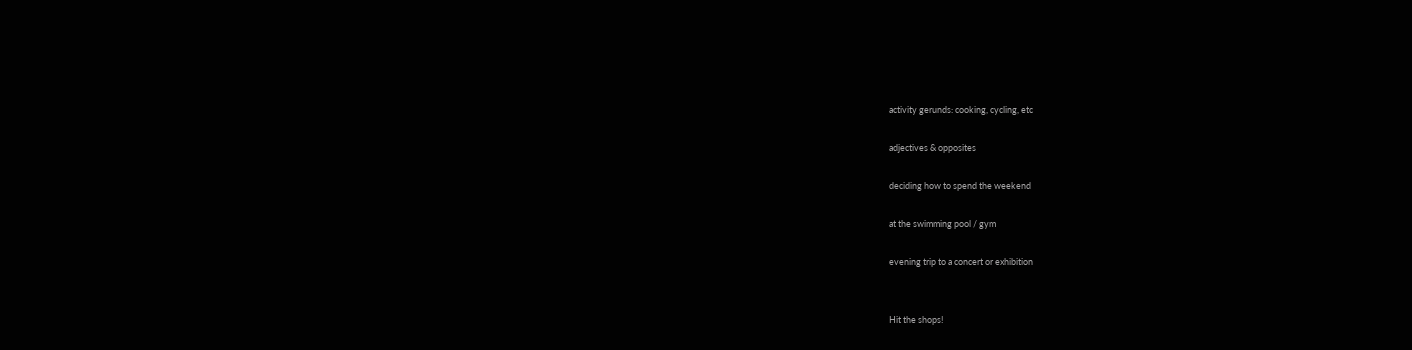activity gerunds: cooking, cycling, etc

adjectives & opposites

deciding how to spend the weekend

at the swimming pool / gym

evening trip to a concert or exhibition


Hit the shops!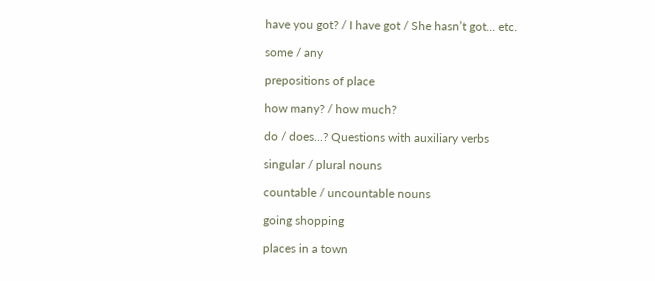have you got? / I have got / She hasn’t got... etc.

some / any

prepositions of place

how many? / how much?

do / does...? Questions with auxiliary verbs

singular / plural nouns

countable / uncountable nouns

going shopping

places in a town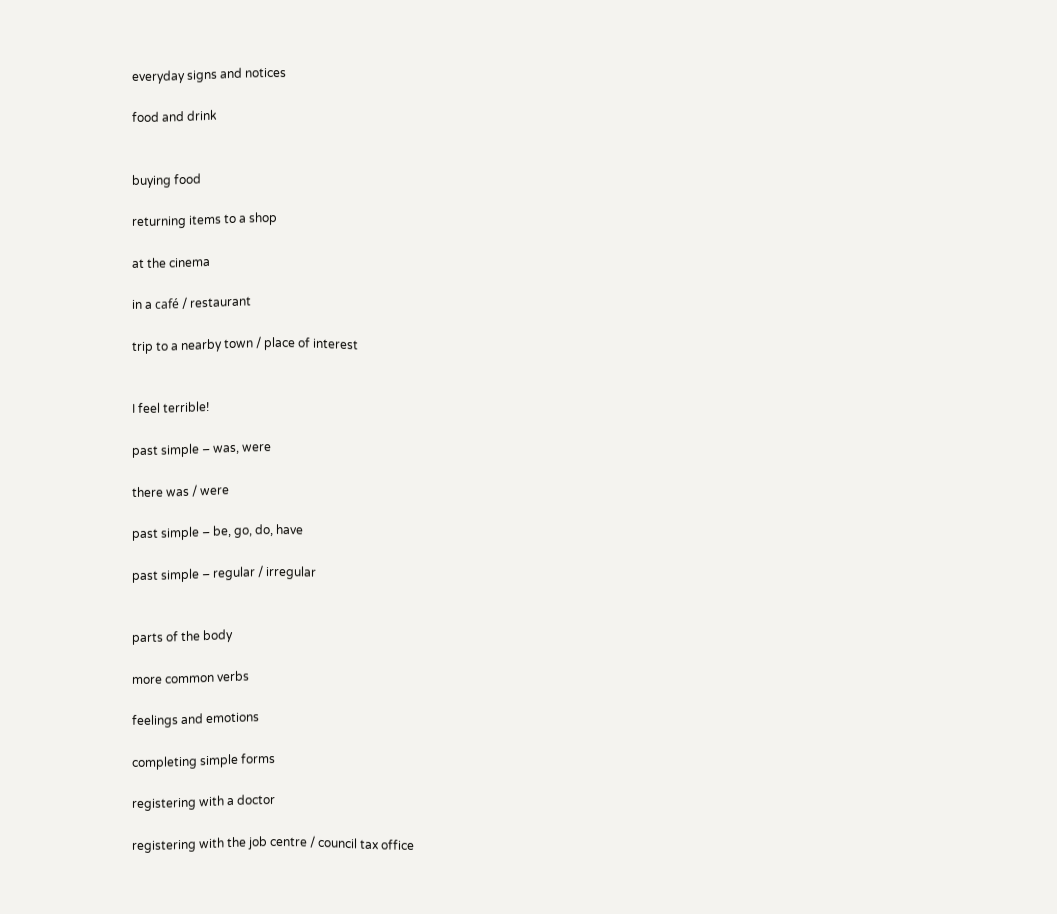everyday signs and notices

food and drink


buying food

returning items to a shop

at the cinema

in a café / restaurant

trip to a nearby town / place of interest


I feel terrible!

past simple – was, were

there was / were

past simple – be, go, do, have

past simple – regular / irregular


parts of the body

more common verbs

feelings and emotions

completing simple forms

registering with a doctor

registering with the job centre / council tax office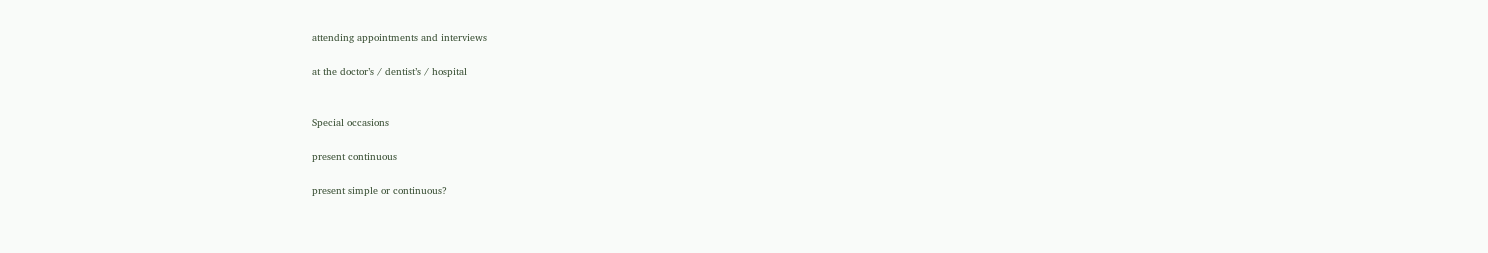attending appointments and interviews

at the doctor’s / dentist’s / hospital


Special occasions

present continuous

present simple or continuous?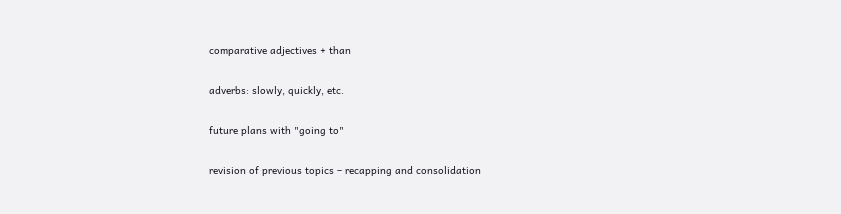comparative adjectives + than

adverbs: slowly, quickly, etc.

future plans with "going to"

revision of previous topics – recapping and consolidation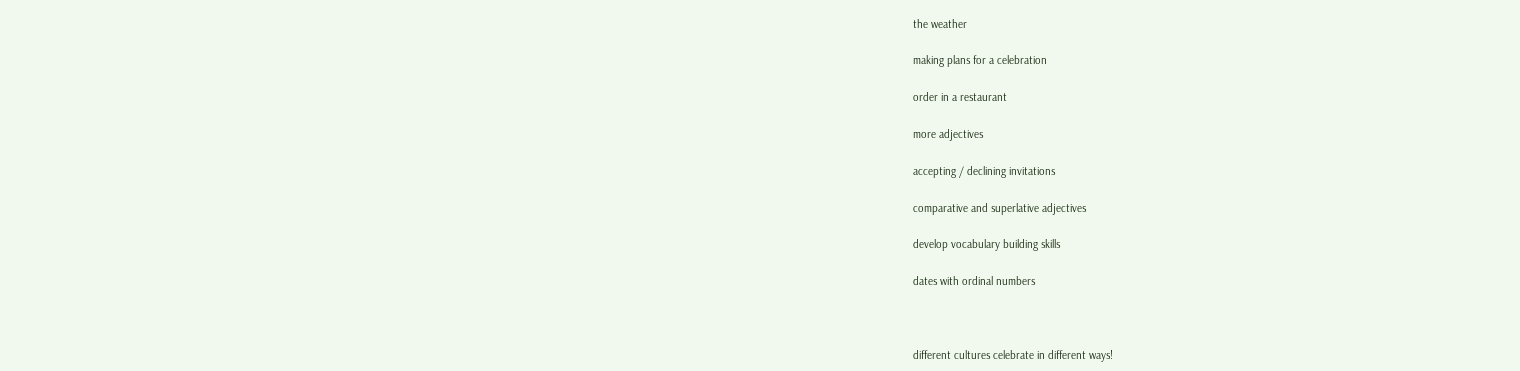the weather

making plans for a celebration

order in a restaurant

more adjectives

accepting / declining invitations

comparative and superlative adjectives

develop vocabulary building skills

dates with ordinal numbers



different cultures celebrate in different ways!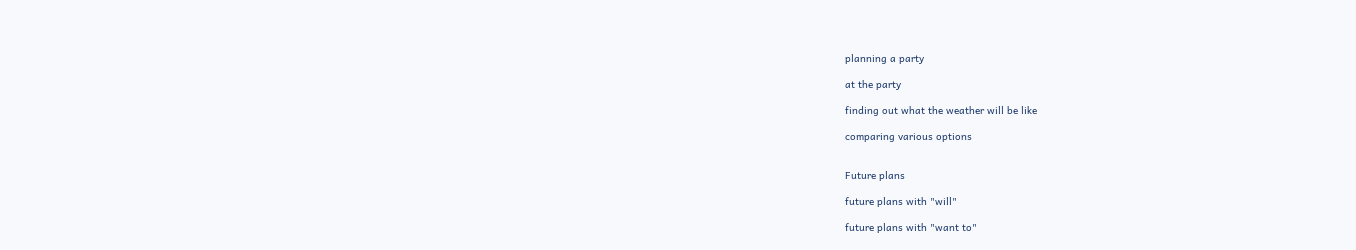planning a party

at the party

finding out what the weather will be like

comparing various options


Future plans

future plans with "will"

future plans with "want to"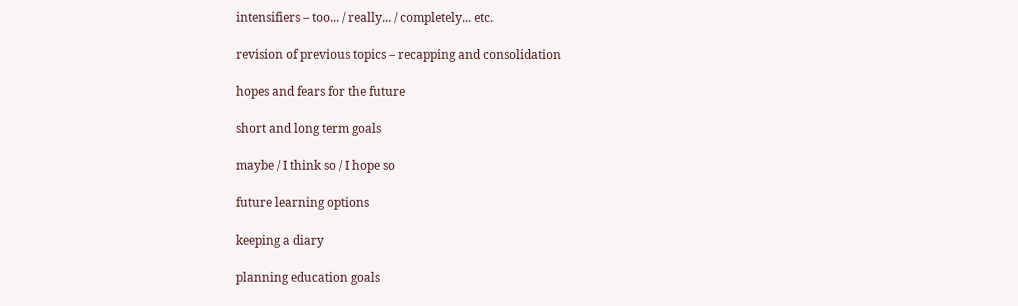intensifiers – too... / really... / completely... etc.

revision of previous topics – recapping and consolidation

hopes and fears for the future

short and long term goals

maybe / I think so / I hope so

future learning options

keeping a diary

planning education goals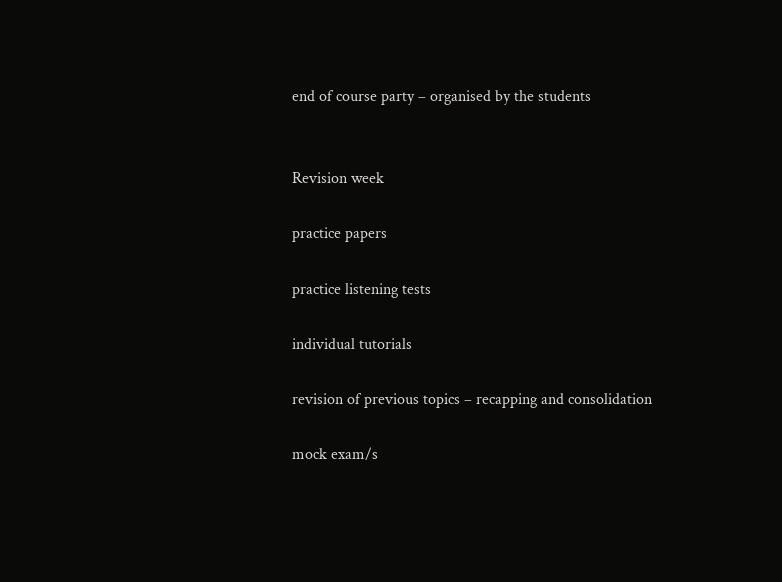end of course party – organised by the students


Revision week

practice papers

practice listening tests

individual tutorials

revision of previous topics – recapping and consolidation

mock exam/s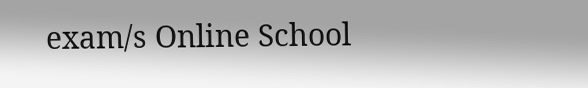exam/s Online School